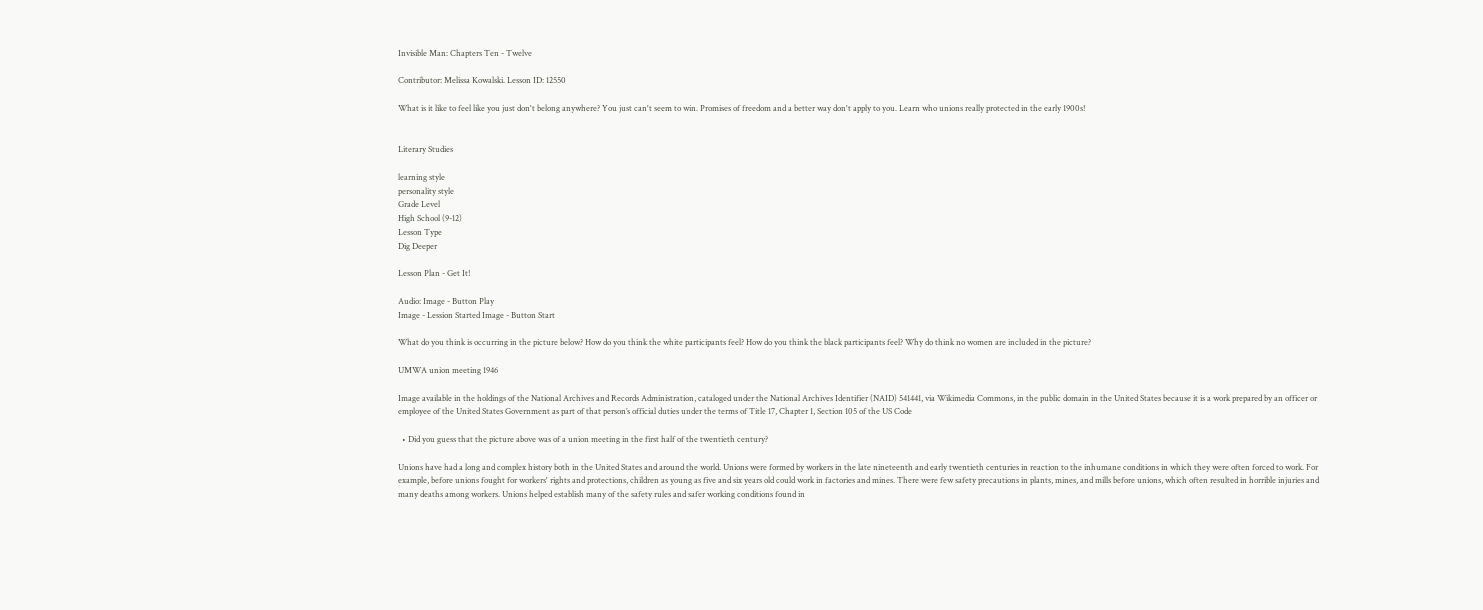Invisible Man: Chapters Ten - Twelve

Contributor: Melissa Kowalski. Lesson ID: 12550

What is it like to feel like you just don't belong anywhere? You just can't seem to win. Promises of freedom and a better way don't apply to you. Learn who unions really protected in the early 1900s!


Literary Studies

learning style
personality style
Grade Level
High School (9-12)
Lesson Type
Dig Deeper

Lesson Plan - Get It!

Audio: Image - Button Play
Image - Lession Started Image - Button Start

What do you think is occurring in the picture below? How do you think the white participants feel? How do you think the black participants feel? Why do think no women are included in the picture?

UMWA union meeting 1946

Image available in the holdings of the National Archives and Records Administration, cataloged under the National Archives Identifier (NAID) 541441, via Wikimedia Commons, in the public domain in the United States because it is a work prepared by an officer or employee of the United States Government as part of that person’s official duties under the terms of Title 17, Chapter 1, Section 105 of the US Code

  • Did you guess that the picture above was of a union meeting in the first half of the twentieth century?

Unions have had a long and complex history both in the United States and around the world. Unions were formed by workers in the late nineteenth and early twentieth centuries in reaction to the inhumane conditions in which they were often forced to work. For example, before unions fought for workers' rights and protections, children as young as five and six years old could work in factories and mines. There were few safety precautions in plants, mines, and mills before unions, which often resulted in horrible injuries and many deaths among workers. Unions helped establish many of the safety rules and safer working conditions found in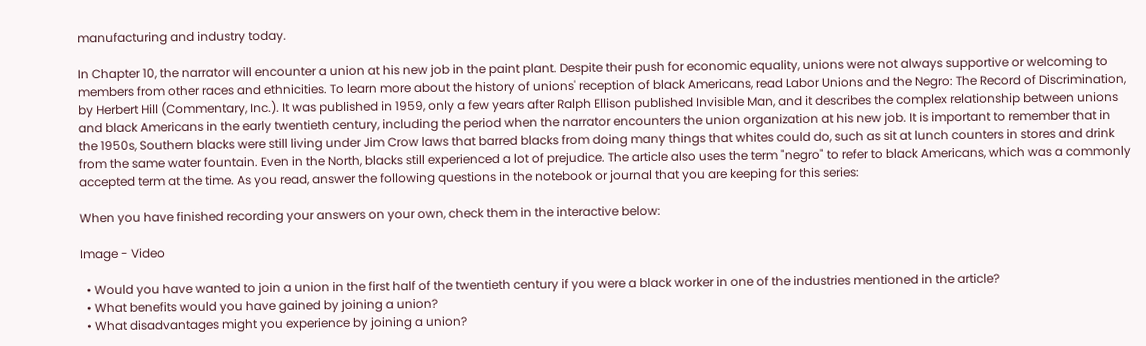manufacturing and industry today.

In Chapter 10, the narrator will encounter a union at his new job in the paint plant. Despite their push for economic equality, unions were not always supportive or welcoming to members from other races and ethnicities. To learn more about the history of unions' reception of black Americans, read Labor Unions and the Negro: The Record of Discrimination, by Herbert Hill (Commentary, Inc.). It was published in 1959, only a few years after Ralph Ellison published Invisible Man, and it describes the complex relationship between unions and black Americans in the early twentieth century, including the period when the narrator encounters the union organization at his new job. It is important to remember that in the 1950s, Southern blacks were still living under Jim Crow laws that barred blacks from doing many things that whites could do, such as sit at lunch counters in stores and drink from the same water fountain. Even in the North, blacks still experienced a lot of prejudice. The article also uses the term "negro" to refer to black Americans, which was a commonly accepted term at the time. As you read, answer the following questions in the notebook or journal that you are keeping for this series:

When you have finished recording your answers on your own, check them in the interactive below:

Image - Video

  • Would you have wanted to join a union in the first half of the twentieth century if you were a black worker in one of the industries mentioned in the article?
  • What benefits would you have gained by joining a union?
  • What disadvantages might you experience by joining a union?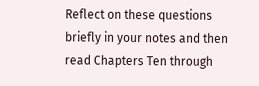Reflect on these questions briefly in your notes and then read Chapters Ten through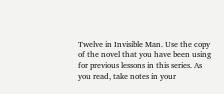Twelve in Invisible Man. Use the copy of the novel that you have been using for previous lessons in this series. As you read, take notes in your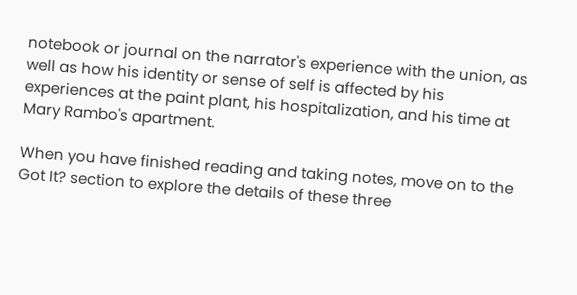notebook or journal on the narrator's experience with the union, as well as how his identity or sense of self is affected by his experiences at the paint plant, his hospitalization, and his time at Mary Rambo's apartment.

When you have finished reading and taking notes, move on to the Got It? section to explore the details of these three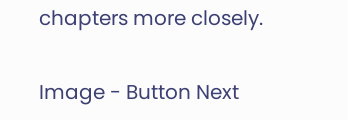chapters more closely.

Image - Button Next